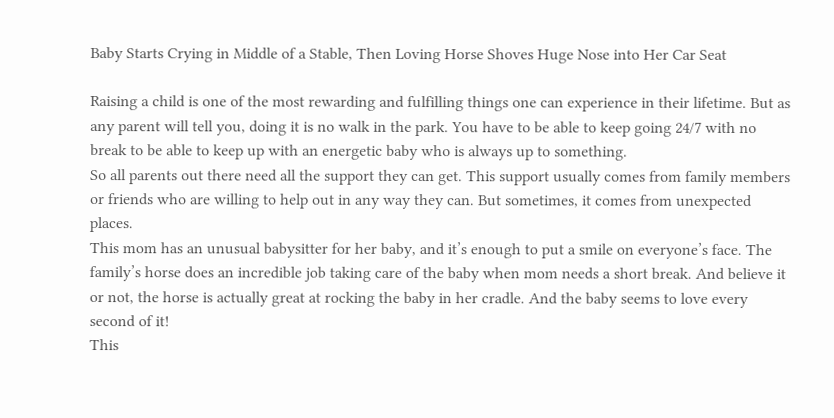Baby Starts Crying in Middle of a Stable, Then Loving Horse Shoves Huge Nose into Her Car Seat

Raising a child is one of the most rewarding and fulfilling things one can experience in their lifetime. But as any parent will tell you, doing it is no walk in the park. You have to be able to keep going 24/7 with no break to be able to keep up with an energetic baby who is always up to something.
So all parents out there need all the support they can get. This support usually comes from family members or friends who are willing to help out in any way they can. But sometimes, it comes from unexpected places.
This mom has an unusual babysitter for her baby, and it’s enough to put a smile on everyone’s face. The family’s horse does an incredible job taking care of the baby when mom needs a short break. And believe it or not, the horse is actually great at rocking the baby in her cradle. And the baby seems to love every second of it!
This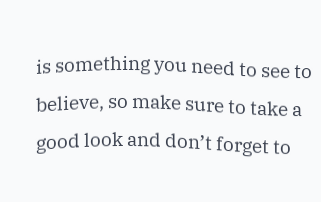is something you need to see to believe, so make sure to take a good look and don’t forget to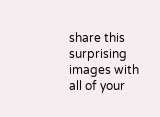share this surprising images with all of your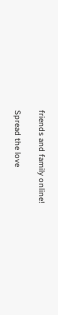friends and family online!

Spread the love